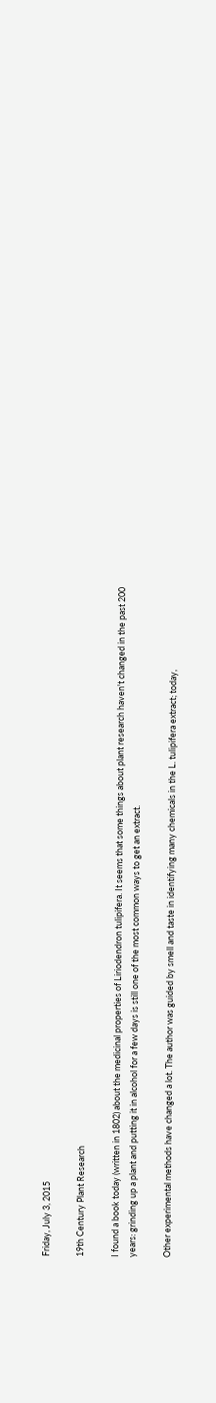Friday, July 3, 2015

19th Century Plant Research

I found a book today (written in 1802) about the medicinal properties of Liriodendron tulipifera. It seems that some things about plant research haven't changed in the past 200 years: grinding up a plant and putting it in alcohol for a few days is still one of the most common ways to get an extract.

Other experimental methods have changed a lot. The author was guided by smell and taste in identifying many chemicals in the L. tulipifera extract; today,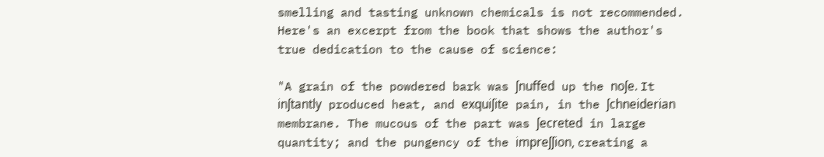smelling and tasting unknown chemicals is not recommended. Here's an excerpt from the book that shows the author's true dedication to the cause of science:

"A grain of the powdered bark was ʃnuffed up the noʃe. It inʃtantly produced heat, and exquiʃite pain, in the ʃchneiderian membrane. The mucous of the part was ʃecreted in large quantity; and the pungency of the impreʃʃion, creating a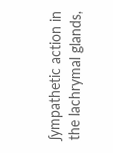ʃympathetic action in the lachrymal glands,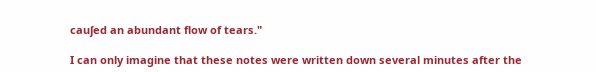cauʃed an abundant flow of tears."

I can only imagine that these notes were written down several minutes after the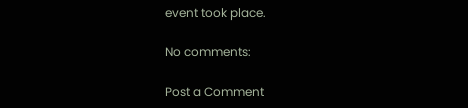event took place.

No comments:

Post a Comment